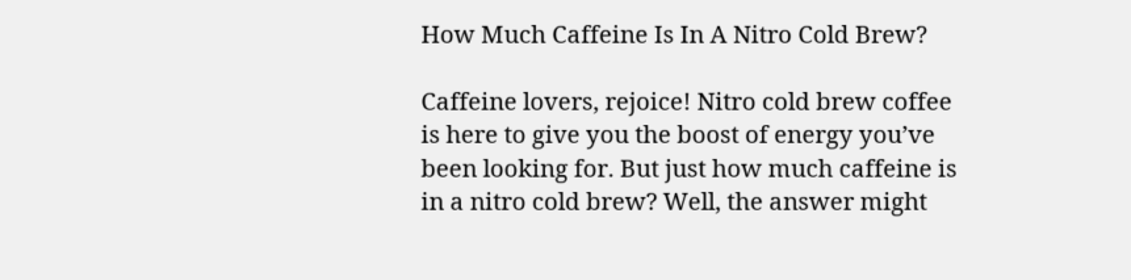How Much Caffeine Is In A Nitro Cold Brew?

Caffeine lovers, rejoice! Nitro cold brew coffee is here to give you the boost of energy you’ve been looking for. But just how much caffeine is in a nitro cold brew? Well, the answer might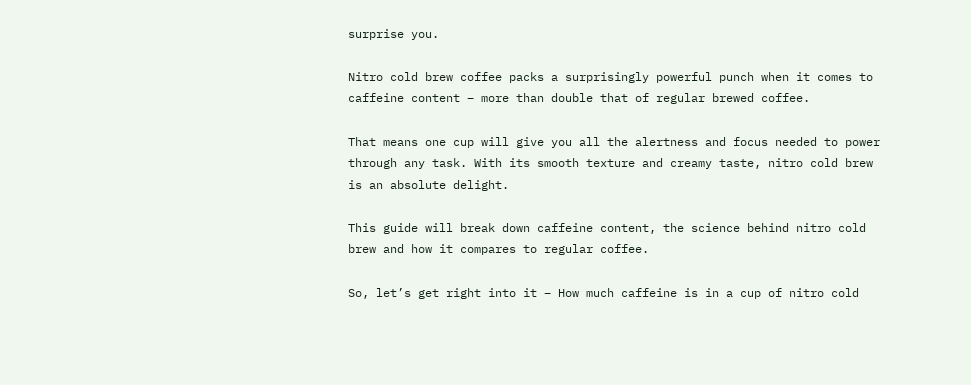surprise you.

Nitro cold brew coffee packs a surprisingly powerful punch when it comes to caffeine content – more than double that of regular brewed coffee.

That means one cup will give you all the alertness and focus needed to power through any task. With its smooth texture and creamy taste, nitro cold brew is an absolute delight.

This guide will break down caffeine content, the science behind nitro cold brew and how it compares to regular coffee.

So, let’s get right into it – How much caffeine is in a cup of nitro cold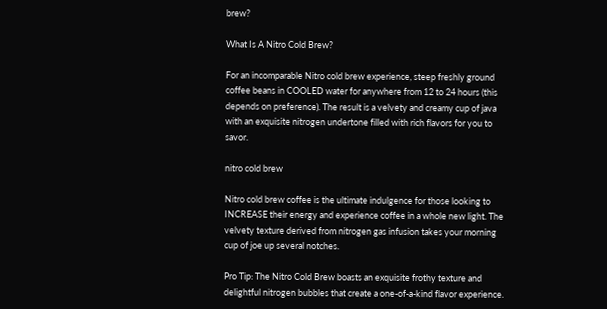brew?

What Is A Nitro Cold Brew?

For an incomparable Nitro cold brew experience, steep freshly ground coffee beans in COOLED water for anywhere from 12 to 24 hours (this depends on preference). The result is a velvety and creamy cup of java with an exquisite nitrogen undertone filled with rich flavors for you to savor.

nitro cold brew

Nitro cold brew coffee is the ultimate indulgence for those looking to INCREASE their energy and experience coffee in a whole new light. The velvety texture derived from nitrogen gas infusion takes your morning cup of joe up several notches.

Pro Tip: The Nitro Cold Brew boasts an exquisite frothy texture and delightful nitrogen bubbles that create a one-of-a-kind flavor experience.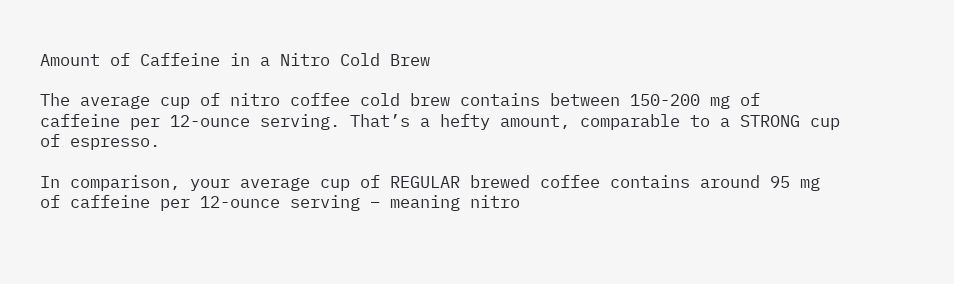Amount of Caffeine in a Nitro Cold Brew

The average cup of nitro coffee cold brew contains between 150-200 mg of caffeine per 12-ounce serving. That’s a hefty amount, comparable to a STRONG cup of espresso.

In comparison, your average cup of REGULAR brewed coffee contains around 95 mg of caffeine per 12-ounce serving – meaning nitro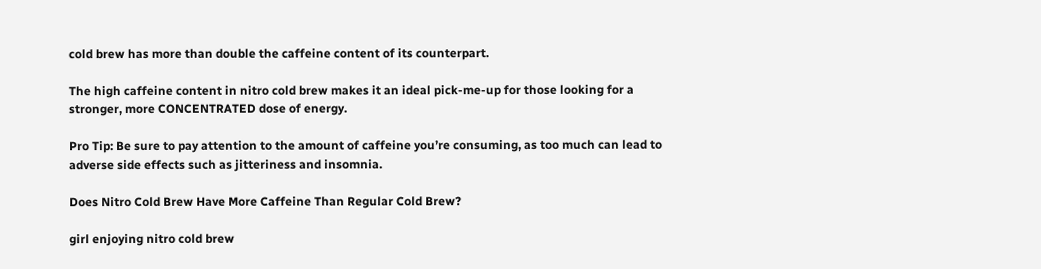cold brew has more than double the caffeine content of its counterpart.

The high caffeine content in nitro cold brew makes it an ideal pick-me-up for those looking for a stronger, more CONCENTRATED dose of energy.

Pro Tip: Be sure to pay attention to the amount of caffeine you’re consuming, as too much can lead to adverse side effects such as jitteriness and insomnia.

Does Nitro Cold Brew Have More Caffeine Than Regular Cold Brew?

girl enjoying nitro cold brew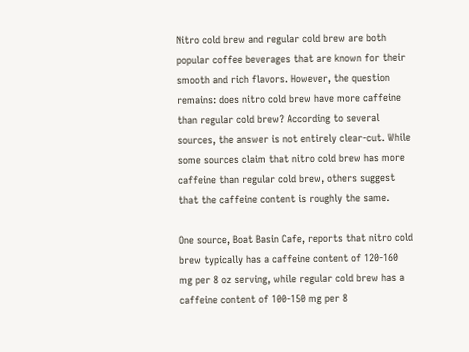Nitro cold brew and regular cold brew are both popular coffee beverages that are known for their smooth and rich flavors. However, the question remains: does nitro cold brew have more caffeine than regular cold brew? According to several sources, the answer is not entirely clear-cut. While some sources claim that nitro cold brew has more caffeine than regular cold brew, others suggest that the caffeine content is roughly the same.

One source, Boat Basin Cafe, reports that nitro cold brew typically has a caffeine content of 120-160 mg per 8 oz serving, while regular cold brew has a caffeine content of 100-150 mg per 8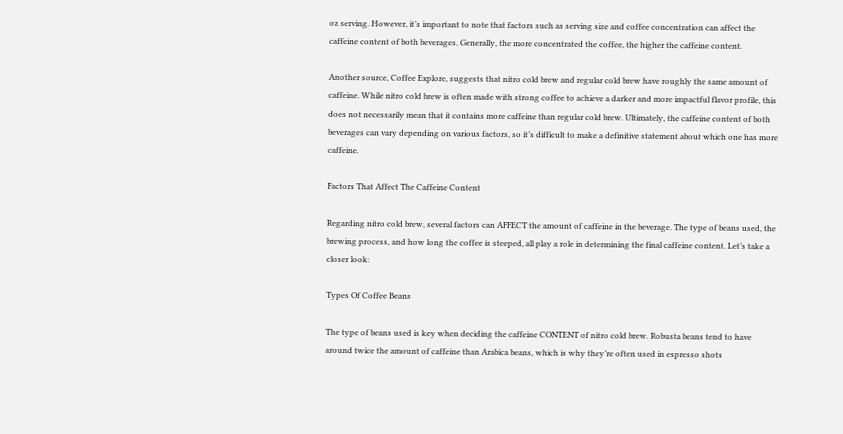oz serving. However, it’s important to note that factors such as serving size and coffee concentration can affect the caffeine content of both beverages. Generally, the more concentrated the coffee, the higher the caffeine content.

Another source, Coffee Explore, suggests that nitro cold brew and regular cold brew have roughly the same amount of caffeine. While nitro cold brew is often made with strong coffee to achieve a darker and more impactful flavor profile, this does not necessarily mean that it contains more caffeine than regular cold brew. Ultimately, the caffeine content of both beverages can vary depending on various factors, so it’s difficult to make a definitive statement about which one has more caffeine.

Factors That Affect The Caffeine Content

Regarding nitro cold brew, several factors can AFFECT the amount of caffeine in the beverage. The type of beans used, the brewing process, and how long the coffee is steeped, all play a role in determining the final caffeine content. Let’s take a closer look:

Types Of Coffee Beans

The type of beans used is key when deciding the caffeine CONTENT of nitro cold brew. Robusta beans tend to have around twice the amount of caffeine than Arabica beans, which is why they’re often used in espresso shots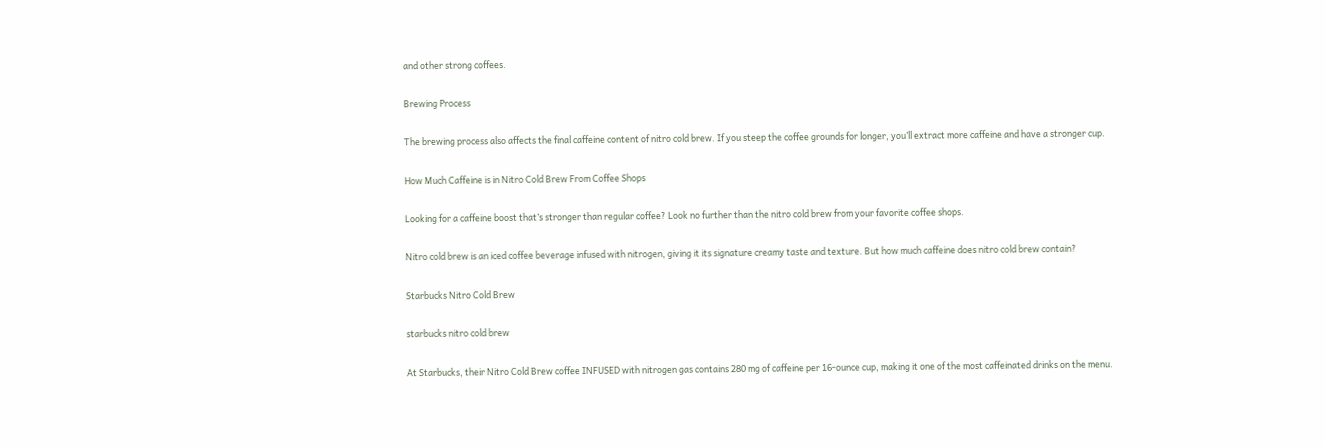and other strong coffees.

Brewing Process

The brewing process also affects the final caffeine content of nitro cold brew. If you steep the coffee grounds for longer, you’ll extract more caffeine and have a stronger cup.

How Much Caffeine is in Nitro Cold Brew From Coffee Shops

Looking for a caffeine boost that’s stronger than regular coffee? Look no further than the nitro cold brew from your favorite coffee shops.

Nitro cold brew is an iced coffee beverage infused with nitrogen, giving it its signature creamy taste and texture. But how much caffeine does nitro cold brew contain?

Starbucks Nitro Cold Brew

starbucks nitro cold brew

At Starbucks, their Nitro Cold Brew coffee INFUSED with nitrogen gas contains 280 mg of caffeine per 16-ounce cup, making it one of the most caffeinated drinks on the menu.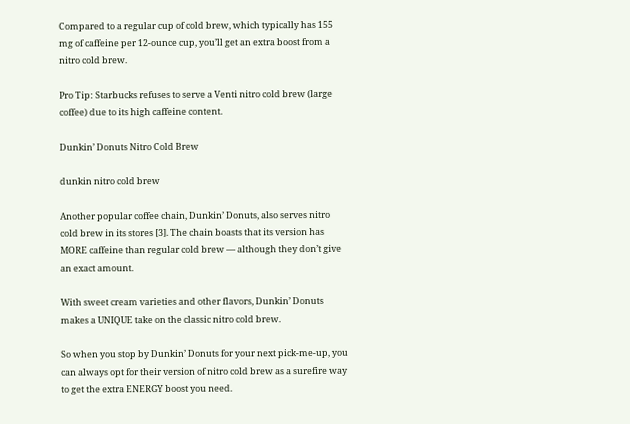Compared to a regular cup of cold brew, which typically has 155 mg of caffeine per 12-ounce cup, you’ll get an extra boost from a nitro cold brew.

Pro Tip: Starbucks refuses to serve a Venti nitro cold brew (large coffee) due to its high caffeine content.

Dunkin’ Donuts Nitro Cold Brew

dunkin nitro cold brew

Another popular coffee chain, Dunkin’ Donuts, also serves nitro cold brew in its stores [3]. The chain boasts that its version has MORE caffeine than regular cold brew — although they don’t give an exact amount.

With sweet cream varieties and other flavors, Dunkin’ Donuts makes a UNIQUE take on the classic nitro cold brew.

So when you stop by Dunkin’ Donuts for your next pick-me-up, you can always opt for their version of nitro cold brew as a surefire way to get the extra ENERGY boost you need.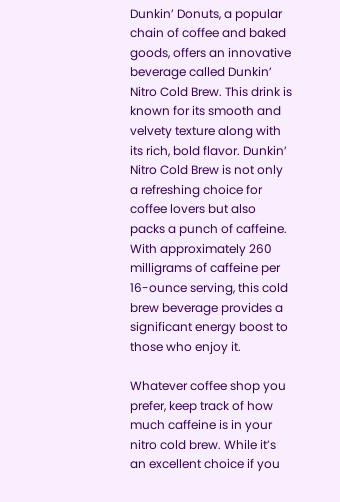Dunkin’ Donuts, a popular chain of coffee and baked goods, offers an innovative beverage called Dunkin’ Nitro Cold Brew. This drink is known for its smooth and velvety texture along with its rich, bold flavor. Dunkin’ Nitro Cold Brew is not only a refreshing choice for coffee lovers but also packs a punch of caffeine. With approximately 260 milligrams of caffeine per 16-ounce serving, this cold brew beverage provides a significant energy boost to those who enjoy it.

Whatever coffee shop you prefer, keep track of how much caffeine is in your nitro cold brew. While it’s an excellent choice if you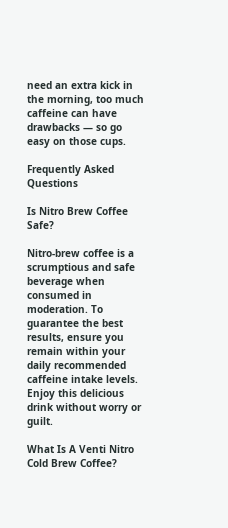need an extra kick in the morning, too much caffeine can have drawbacks — so go easy on those cups.

Frequently Asked Questions

Is Nitro Brew Coffee Safe?

Nitro-brew coffee is a scrumptious and safe beverage when consumed in moderation. To guarantee the best results, ensure you remain within your daily recommended caffeine intake levels. Enjoy this delicious drink without worry or guilt.

What Is A Venti Nitro Cold Brew Coffee?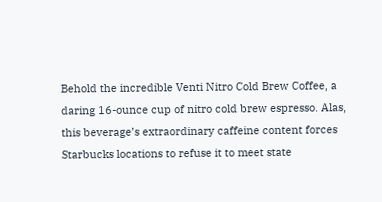Behold the incredible Venti Nitro Cold Brew Coffee, a daring 16-ounce cup of nitro cold brew espresso. Alas, this beverage’s extraordinary caffeine content forces Starbucks locations to refuse it to meet state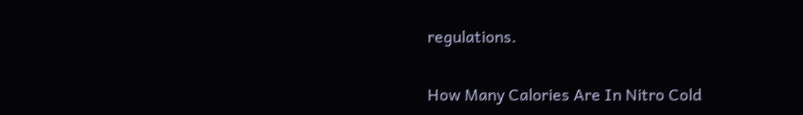regulations.

How Many Calories Are In Nitro Cold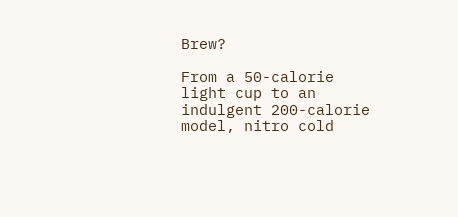Brew?

From a 50-calorie light cup to an indulgent 200-calorie model, nitro cold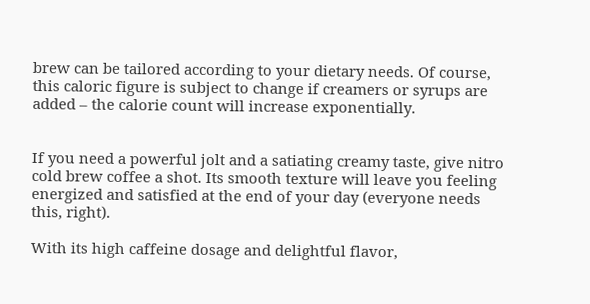brew can be tailored according to your dietary needs. Of course, this caloric figure is subject to change if creamers or syrups are added – the calorie count will increase exponentially.


If you need a powerful jolt and a satiating creamy taste, give nitro cold brew coffee a shot. Its smooth texture will leave you feeling energized and satisfied at the end of your day (everyone needs this, right).

With its high caffeine dosage and delightful flavor,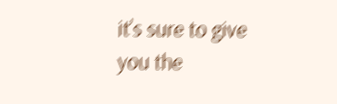it’s sure to give you the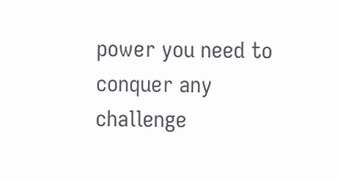power you need to conquer any challenge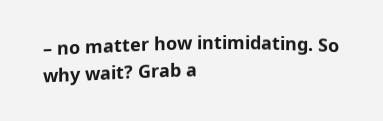– no matter how intimidating. So why wait? Grab a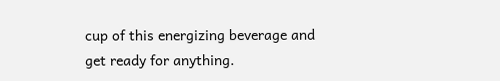cup of this energizing beverage and get ready for anything.